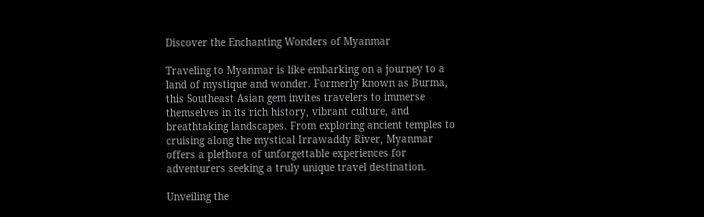Discover the Enchanting Wonders of Myanmar

Traveling to Myanmar is like embarking on a journey to a land of mystique and wonder. Formerly known as Burma, this Southeast Asian gem invites travelers to immerse themselves in its rich history, vibrant culture, and breathtaking landscapes. From exploring ancient temples to cruising along the mystical Irrawaddy River, Myanmar offers a plethora of unforgettable experiences for adventurers seeking a truly unique travel destination.

Unveiling the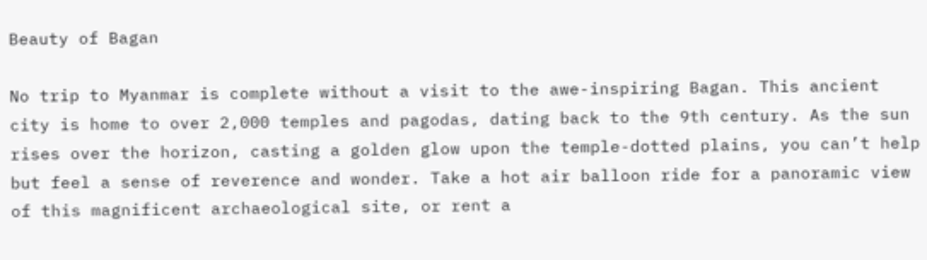Beauty of Bagan

No trip to Myanmar is complete without a visit to the awe-inspiring Bagan. This ancient city is home to over 2,000 temples and pagodas, dating back to the 9th century. As the sun rises over the horizon, casting a golden glow upon the temple-dotted plains, you can’t help but feel a sense of reverence and wonder. Take a hot air balloon ride for a panoramic view of this magnificent archaeological site, or rent a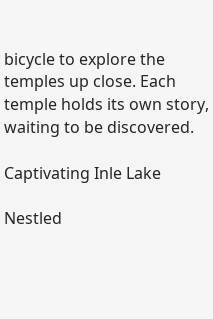bicycle to explore the temples up close. Each temple holds its own story, waiting to be discovered.

Captivating Inle Lake

Nestled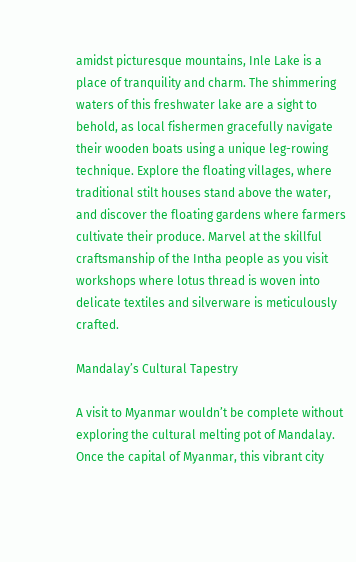amidst picturesque mountains, Inle Lake is a place of tranquility and charm. The shimmering waters of this freshwater lake are a sight to behold, as local fishermen gracefully navigate their wooden boats using a unique leg-rowing technique. Explore the floating villages, where traditional stilt houses stand above the water, and discover the floating gardens where farmers cultivate their produce. Marvel at the skillful craftsmanship of the Intha people as you visit workshops where lotus thread is woven into delicate textiles and silverware is meticulously crafted.

Mandalay’s Cultural Tapestry

A visit to Myanmar wouldn’t be complete without exploring the cultural melting pot of Mandalay. Once the capital of Myanmar, this vibrant city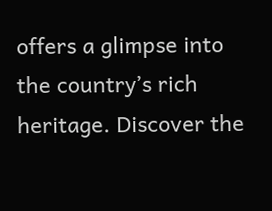offers a glimpse into the country’s rich heritage. Discover the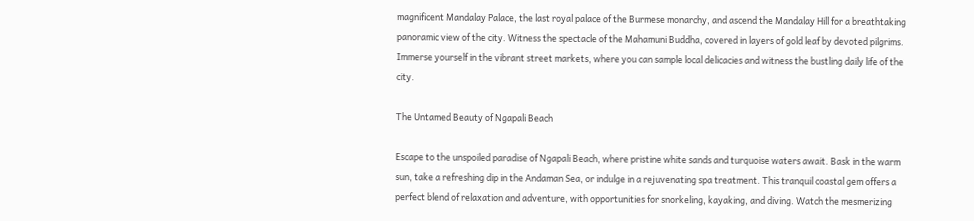magnificent Mandalay Palace, the last royal palace of the Burmese monarchy, and ascend the Mandalay Hill for a breathtaking panoramic view of the city. Witness the spectacle of the Mahamuni Buddha, covered in layers of gold leaf by devoted pilgrims. Immerse yourself in the vibrant street markets, where you can sample local delicacies and witness the bustling daily life of the city.

The Untamed Beauty of Ngapali Beach

Escape to the unspoiled paradise of Ngapali Beach, where pristine white sands and turquoise waters await. Bask in the warm sun, take a refreshing dip in the Andaman Sea, or indulge in a rejuvenating spa treatment. This tranquil coastal gem offers a perfect blend of relaxation and adventure, with opportunities for snorkeling, kayaking, and diving. Watch the mesmerizing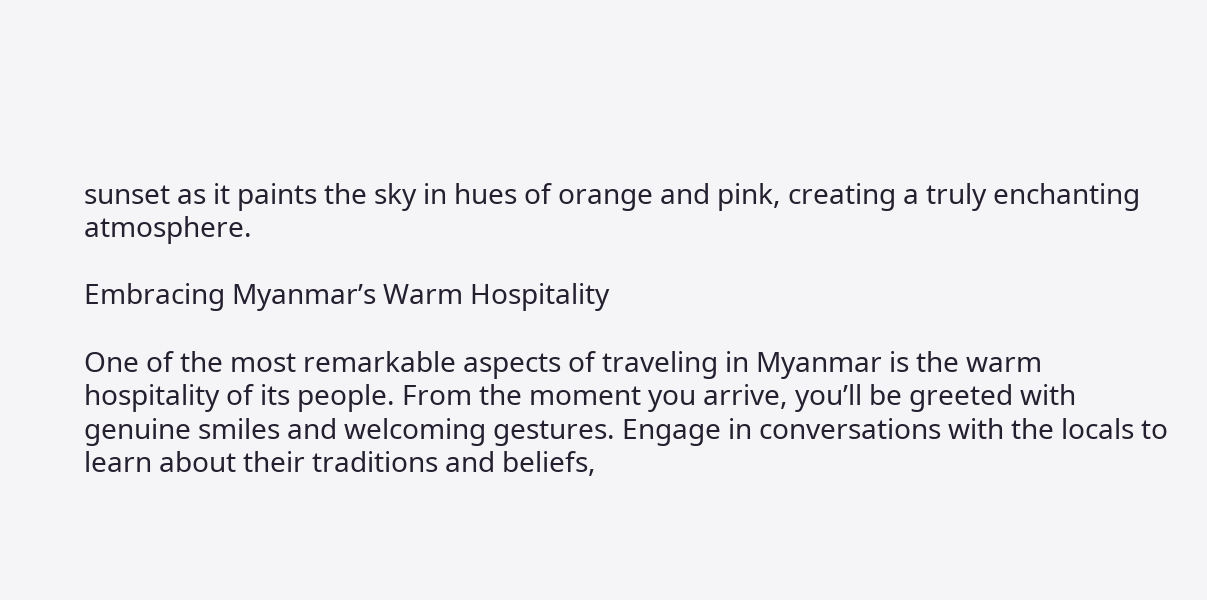sunset as it paints the sky in hues of orange and pink, creating a truly enchanting atmosphere.

Embracing Myanmar’s Warm Hospitality

One of the most remarkable aspects of traveling in Myanmar is the warm hospitality of its people. From the moment you arrive, you’ll be greeted with genuine smiles and welcoming gestures. Engage in conversations with the locals to learn about their traditions and beliefs,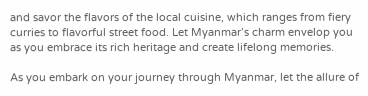and savor the flavors of the local cuisine, which ranges from fiery curries to flavorful street food. Let Myanmar’s charm envelop you as you embrace its rich heritage and create lifelong memories.

As you embark on your journey through Myanmar, let the allure of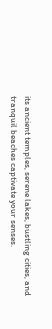its ancient temples, serene lakes, bustling cities, and tranquil beaches captivate your senses.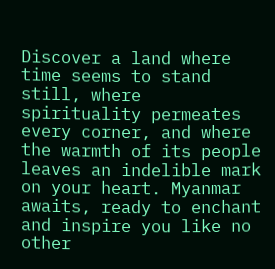Discover a land where time seems to stand still, where spirituality permeates every corner, and where the warmth of its people leaves an indelible mark on your heart. Myanmar awaits, ready to enchant and inspire you like no other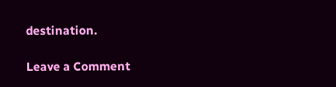destination.

Leave a Comment